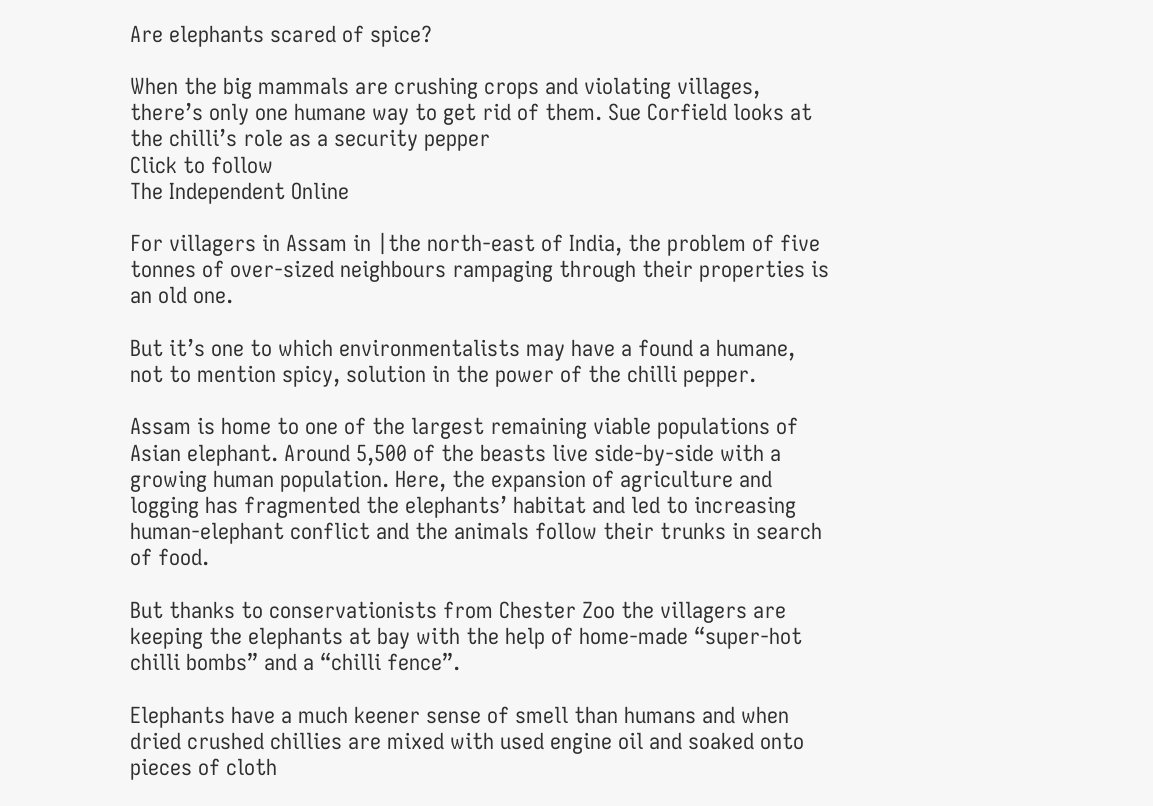Are elephants scared of spice?

When the big mammals are crushing crops and violating villages, there’s only one humane way to get rid of them. Sue Corfield looks at the chilli’s role as a security pepper
Click to follow
The Independent Online

For villagers in Assam in |the north-east of India, the problem of five tonnes of over-sized neighbours rampaging through their properties is an old one.

But it’s one to which environmentalists may have a found a humane, not to mention spicy, solution in the power of the chilli pepper.

Assam is home to one of the largest remaining viable populations of Asian elephant. Around 5,500 of the beasts live side-by-side with a growing human population. Here, the expansion of agriculture and logging has fragmented the elephants’ habitat and led to increasing human-elephant conflict and the animals follow their trunks in search of food.

But thanks to conservationists from Chester Zoo the villagers are keeping the elephants at bay with the help of home-made “super-hot chilli bombs” and a “chilli fence”.

Elephants have a much keener sense of smell than humans and when dried crushed chillies are mixed with used engine oil and soaked onto pieces of cloth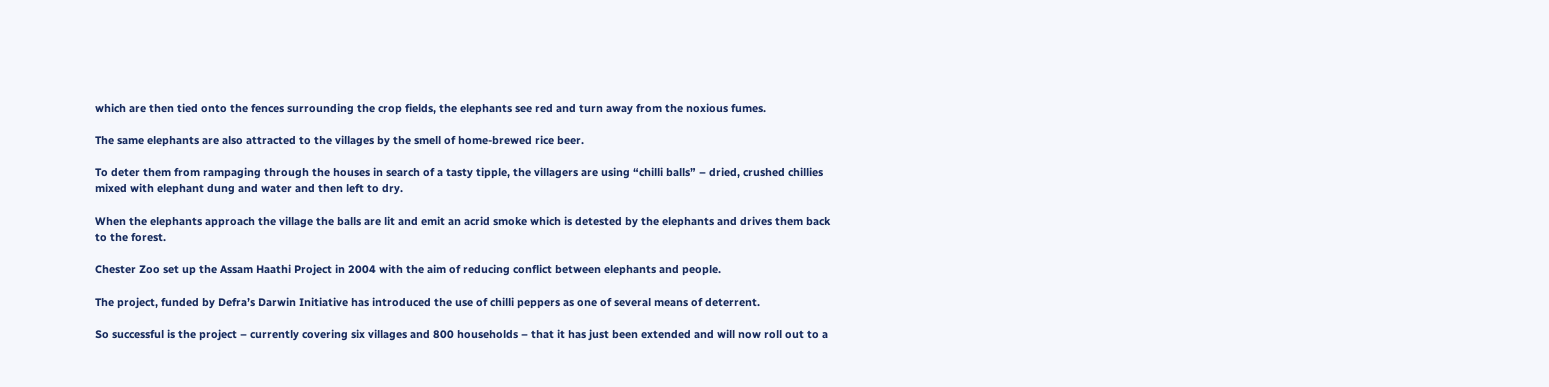which are then tied onto the fences surrounding the crop fields, the elephants see red and turn away from the noxious fumes.

The same elephants are also attracted to the villages by the smell of home-brewed rice beer.

To deter them from rampaging through the houses in search of a tasty tipple, the villagers are using “chilli balls” – dried, crushed chillies mixed with elephant dung and water and then left to dry.

When the elephants approach the village the balls are lit and emit an acrid smoke which is detested by the elephants and drives them back to the forest.

Chester Zoo set up the Assam Haathi Project in 2004 with the aim of reducing conflict between elephants and people.

The project, funded by Defra’s Darwin Initiative has introduced the use of chilli peppers as one of several means of deterrent.

So successful is the project – currently covering six villages and 800 households – that it has just been extended and will now roll out to a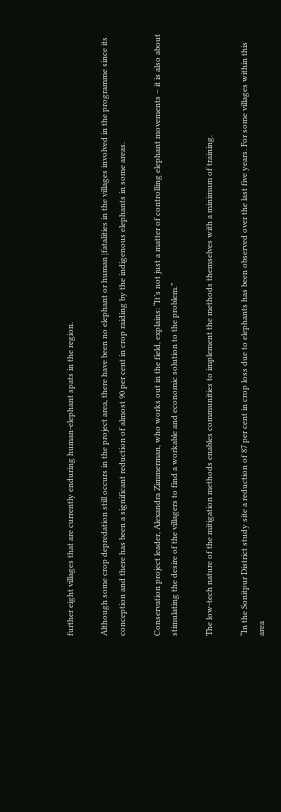further eight villages that are currently enduring human-elephant spats in the region.

Although some crop depredation still occurs in the project area, there have been no elephant or human |fatalities in the villages involved in the programme since its conception and there has been a significant reduction of almost 90 per cent in crop raiding by the indigenous elephants in some areas.

Conservation project leader, Alexandra Zimmerman, who works out in the field, explains: “It’s not just a matter of controlling elephant movements – it is also about stimulating the desire of the villagers to find a workable and economic solution to the problem.”

The low-tech nature of the mitigation methods enables communities to implement the methods themselves with a minimum of training.

“In the Sonitpur District study site a reduction of 87 per cent in crop loss due to elephants has been observed over the last five years. For some villages within this area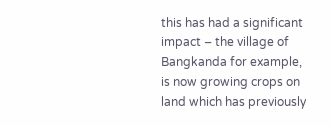this has had a significant impact – the village of Bangkanda for example, is now growing crops on land which has previously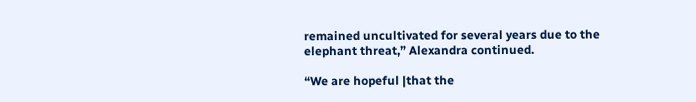remained uncultivated for several years due to the elephant threat,” Alexandra continued.

“We are hopeful |that the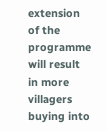extension of the programme will result in more villagers buying into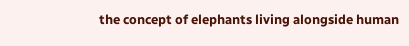the concept of elephants living alongside human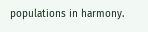populations in harmony.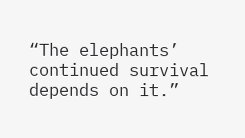“The elephants’ continued survival depends on it.”